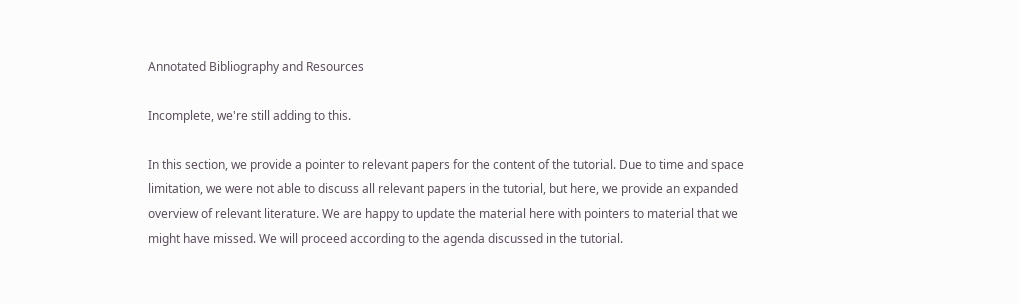Annotated Bibliography and Resources

Incomplete, we're still adding to this.

In this section, we provide a pointer to relevant papers for the content of the tutorial. Due to time and space limitation, we were not able to discuss all relevant papers in the tutorial, but here, we provide an expanded overview of relevant literature. We are happy to update the material here with pointers to material that we might have missed. We will proceed according to the agenda discussed in the tutorial.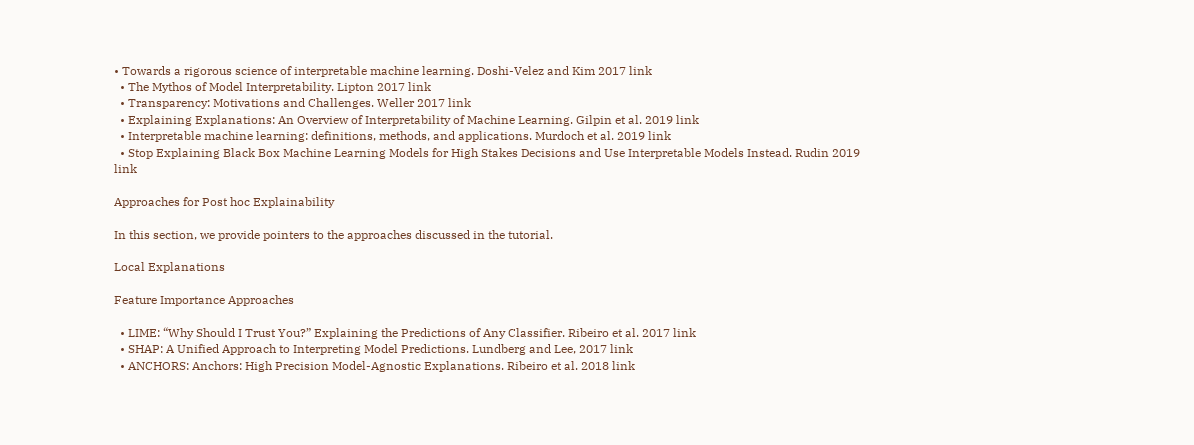• Towards a rigorous science of interpretable machine learning. Doshi-Velez and Kim 2017 link
  • The Mythos of Model Interpretability. Lipton 2017 link
  • Transparency: Motivations and Challenges. Weller 2017 link
  • Explaining Explanations: An Overview of Interpretability of Machine Learning. Gilpin et al. 2019 link
  • Interpretable machine learning: definitions, methods, and applications. Murdoch et al. 2019 link
  • Stop Explaining Black Box Machine Learning Models for High Stakes Decisions and Use Interpretable Models Instead. Rudin 2019 link

Approaches for Post hoc Explainability

In this section, we provide pointers to the approaches discussed in the tutorial.

Local Explanations

Feature Importance Approaches

  • LIME: “Why Should I Trust You?” Explaining the Predictions of Any Classifier. Ribeiro et al. 2017 link
  • SHAP: A Unified Approach to Interpreting Model Predictions. Lundberg and Lee, 2017 link
  • ANCHORS: Anchors: High Precision Model-Agnostic Explanations. Ribeiro et al. 2018 link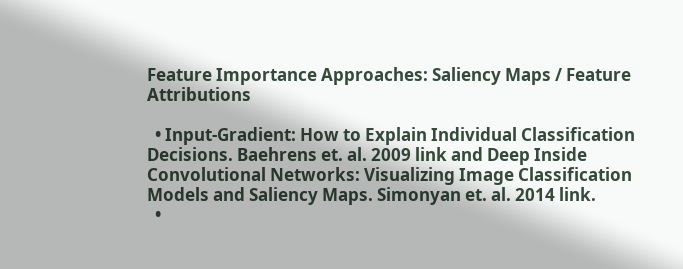Feature Importance Approaches: Saliency Maps / Feature Attributions

  • Input-Gradient: How to Explain Individual Classification Decisions. Baehrens et. al. 2009 link and Deep Inside Convolutional Networks: Visualizing Image Classification Models and Saliency Maps. Simonyan et. al. 2014 link.
  •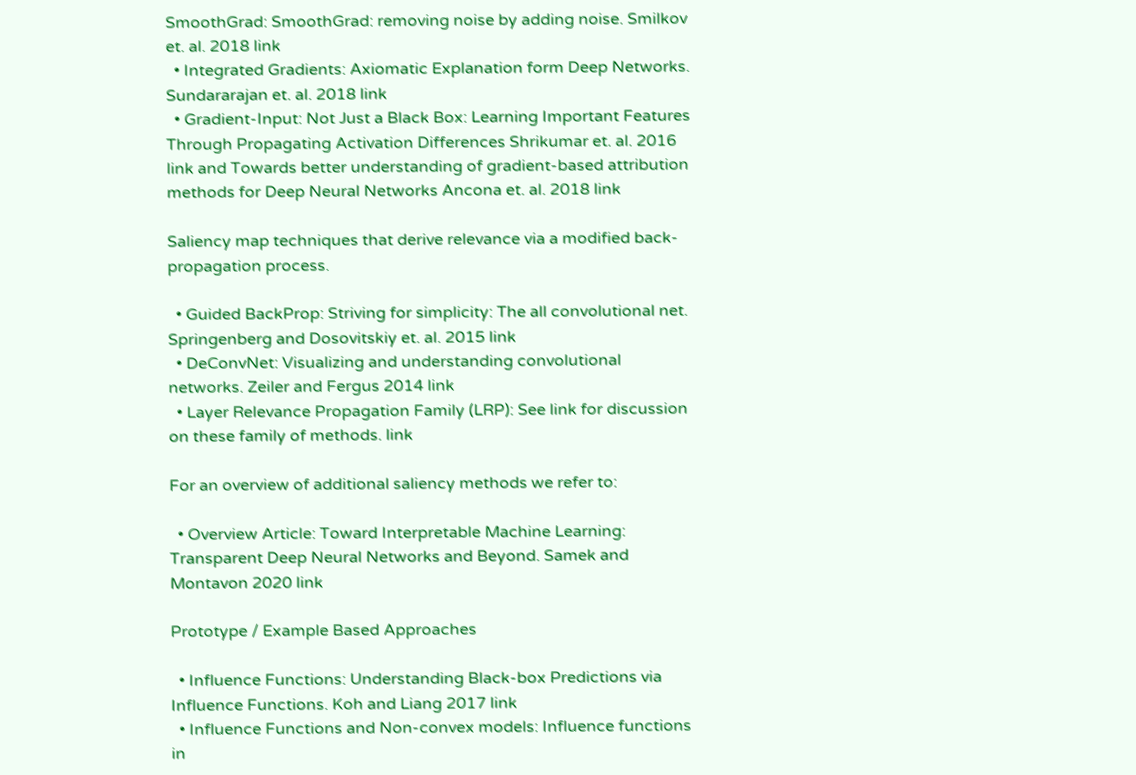SmoothGrad: SmoothGrad: removing noise by adding noise. Smilkov et. al. 2018 link
  • Integrated Gradients: Axiomatic Explanation form Deep Networks. Sundararajan et. al. 2018 link
  • Gradient-Input: Not Just a Black Box: Learning Important Features Through Propagating Activation Differences Shrikumar et. al. 2016 link and Towards better understanding of gradient-based attribution methods for Deep Neural Networks Ancona et. al. 2018 link

Saliency map techniques that derive relevance via a modified back-propagation process.

  • Guided BackProp: Striving for simplicity: The all convolutional net. Springenberg and Dosovitskiy et. al. 2015 link
  • DeConvNet: Visualizing and understanding convolutional networks. Zeiler and Fergus 2014 link
  • Layer Relevance Propagation Family (LRP): See link for discussion on these family of methods. link

For an overview of additional saliency methods we refer to:

  • Overview Article: Toward Interpretable Machine Learning: Transparent Deep Neural Networks and Beyond. Samek and Montavon 2020 link

Prototype / Example Based Approaches

  • Influence Functions: Understanding Black-box Predictions via Influence Functions. Koh and Liang 2017 link
  • Influence Functions and Non-convex models: Influence functions in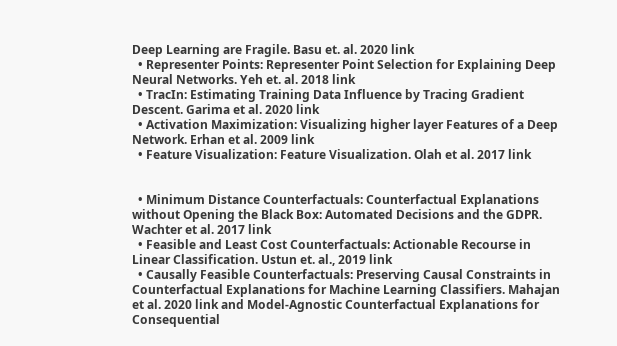Deep Learning are Fragile. Basu et. al. 2020 link
  • Representer Points: Representer Point Selection for Explaining Deep Neural Networks. Yeh et. al. 2018 link
  • TracIn: Estimating Training Data Influence by Tracing Gradient Descent. Garima et al. 2020 link
  • Activation Maximization: Visualizing higher layer Features of a Deep Network. Erhan et al. 2009 link
  • Feature Visualization: Feature Visualization. Olah et al. 2017 link


  • Minimum Distance Counterfactuals: Counterfactual Explanations without Opening the Black Box: Automated Decisions and the GDPR. Wachter et al. 2017 link
  • Feasible and Least Cost Counterfactuals: Actionable Recourse in Linear Classification. Ustun et. al., 2019 link
  • Causally Feasible Counterfactuals: Preserving Causal Constraints in Counterfactual Explanations for Machine Learning Classifiers. Mahajan et al. 2020 link and Model-Agnostic Counterfactual Explanations for Consequential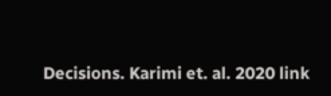Decisions. Karimi et. al. 2020 link